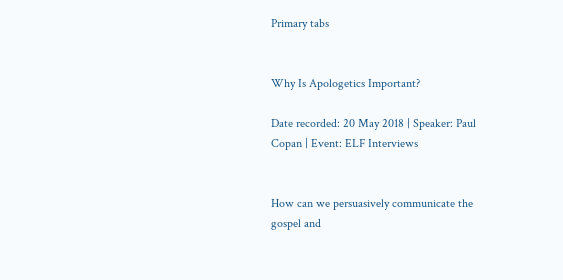Primary tabs


Why Is Apologetics Important?

Date recorded: 20 May 2018 | Speaker: Paul Copan | Event: ELF Interviews


How can we persuasively communicate the gospel and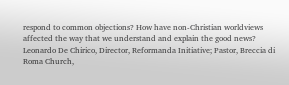respond to common objections? How have non-Christian worldviews affected the way that we understand and explain the good news? Leonardo De Chirico, Director, Reformanda Initiative; Pastor, Breccia di Roma Church,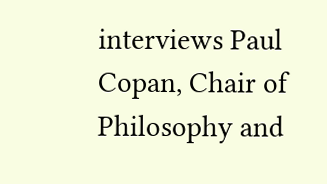interviews Paul Copan, Chair of Philosophy and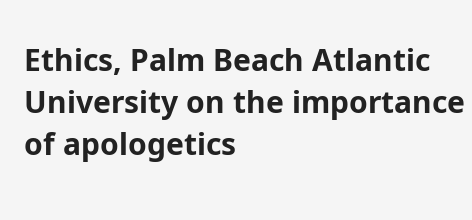Ethics, Palm Beach Atlantic University on the importance of apologetics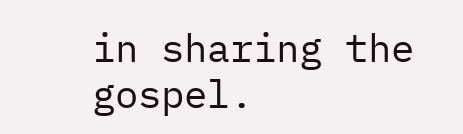in sharing the gospel.